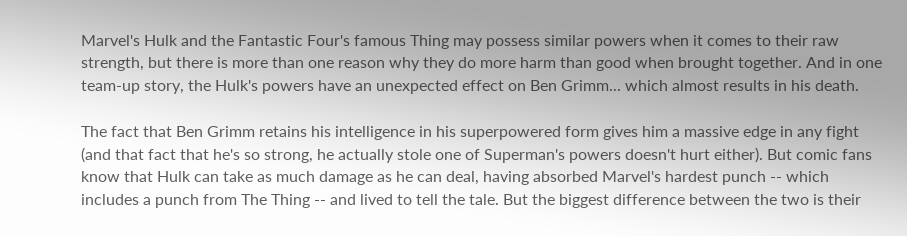Marvel's Hulk and the Fantastic Four's famous Thing may possess similar powers when it comes to their raw strength, but there is more than one reason why they do more harm than good when brought together. And in one team-up story, the Hulk's powers have an unexpected effect on Ben Grimm... which almost results in his death.

The fact that Ben Grimm retains his intelligence in his superpowered form gives him a massive edge in any fight (and that fact that he's so strong, he actually stole one of Superman's powers doesn't hurt either). But comic fans know that Hulk can take as much damage as he can deal, having absorbed Marvel's hardest punch -- which includes a punch from The Thing -- and lived to tell the tale. But the biggest difference between the two is their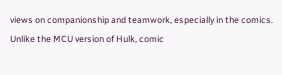views on companionship and teamwork, especially in the comics. Unlike the MCU version of Hulk, comic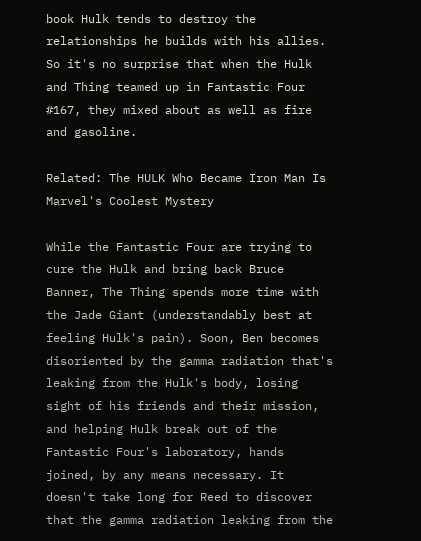book Hulk tends to destroy the relationships he builds with his allies. So it's no surprise that when the Hulk and Thing teamed up in Fantastic Four #167, they mixed about as well as fire and gasoline.

Related: The HULK Who Became Iron Man Is Marvel's Coolest Mystery

While the Fantastic Four are trying to cure the Hulk and bring back Bruce Banner, The Thing spends more time with the Jade Giant (understandably best at feeling Hulk's pain). Soon, Ben becomes disoriented by the gamma radiation that's leaking from the Hulk's body, losing sight of his friends and their mission, and helping Hulk break out of the Fantastic Four's laboratory, hands joined, by any means necessary. It doesn't take long for Reed to discover that the gamma radiation leaking from the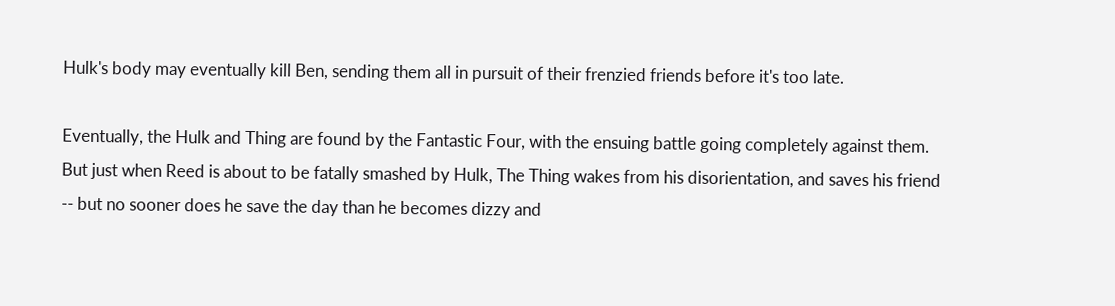Hulk's body may eventually kill Ben, sending them all in pursuit of their frenzied friends before it's too late.

Eventually, the Hulk and Thing are found by the Fantastic Four, with the ensuing battle going completely against them. But just when Reed is about to be fatally smashed by Hulk, The Thing wakes from his disorientation, and saves his friend -- but no sooner does he save the day than he becomes dizzy and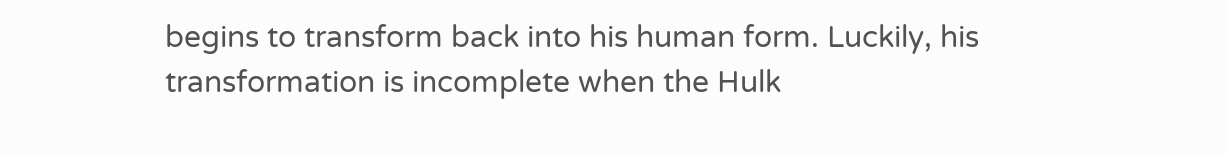begins to transform back into his human form. Luckily, his transformation is incomplete when the Hulk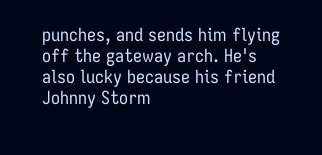punches, and sends him flying off the gateway arch. He's also lucky because his friend Johnny Storm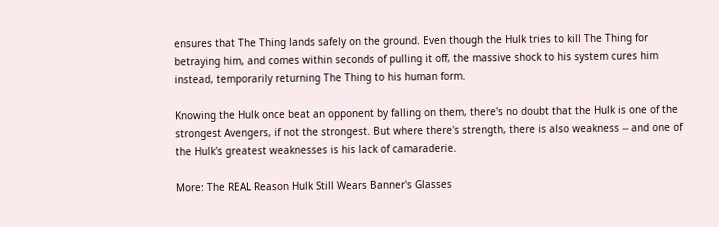ensures that The Thing lands safely on the ground. Even though the Hulk tries to kill The Thing for betraying him, and comes within seconds of pulling it off, the massive shock to his system cures him instead, temporarily returning The Thing to his human form.

Knowing the Hulk once beat an opponent by falling on them, there's no doubt that the Hulk is one of the strongest Avengers, if not the strongest. But where there's strength, there is also weakness -- and one of the Hulk's greatest weaknesses is his lack of camaraderie.

More: The REAL Reason Hulk Still Wears Banner's Glasses